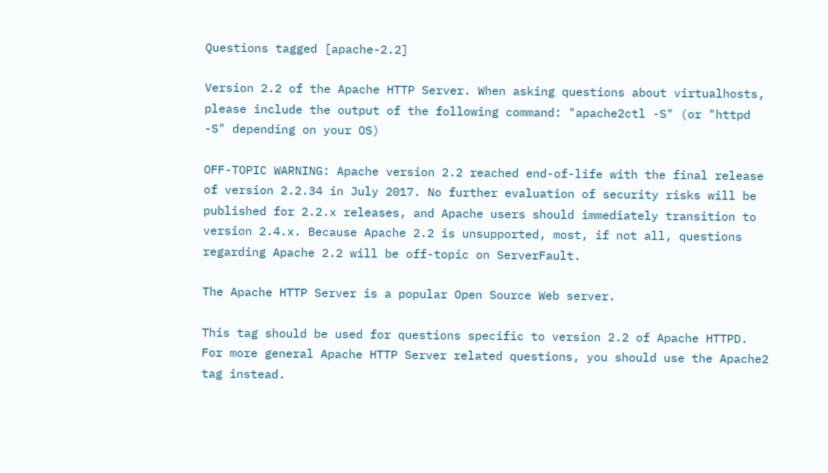Questions tagged [apache-2.2]

Version 2.2 of the Apache HTTP Server. When asking questions about virtualhosts, please include the output of the following command: "apache2ctl -S" (or "httpd -S" depending on your OS)

OFF-TOPIC WARNING: Apache version 2.2 reached end-of-life with the final release of version 2.2.34 in July 2017. No further evaluation of security risks will be published for 2.2.x releases, and Apache users should immediately transition to version 2.4.x. Because Apache 2.2 is unsupported, most, if not all, questions regarding Apache 2.2 will be off-topic on ServerFault.

The Apache HTTP Server is a popular Open Source Web server.

This tag should be used for questions specific to version 2.2 of Apache HTTPD. For more general Apache HTTP Server related questions, you should use the Apache2 tag instead.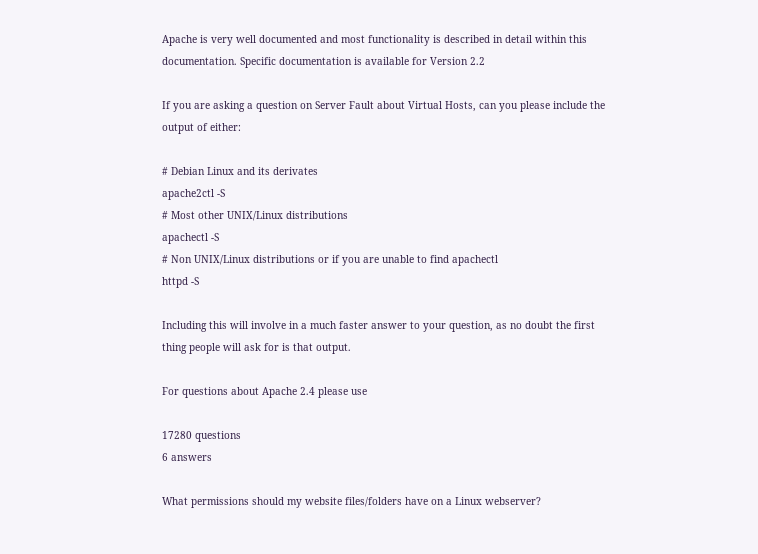Apache is very well documented and most functionality is described in detail within this documentation. Specific documentation is available for Version 2.2

If you are asking a question on Server Fault about Virtual Hosts, can you please include the output of either:

# Debian Linux and its derivates
apache2ctl -S
# Most other UNIX/Linux distributions
apachectl -S
# Non UNIX/Linux distributions or if you are unable to find apachectl
httpd -S

Including this will involve in a much faster answer to your question, as no doubt the first thing people will ask for is that output.

For questions about Apache 2.4 please use

17280 questions
6 answers

What permissions should my website files/folders have on a Linux webserver?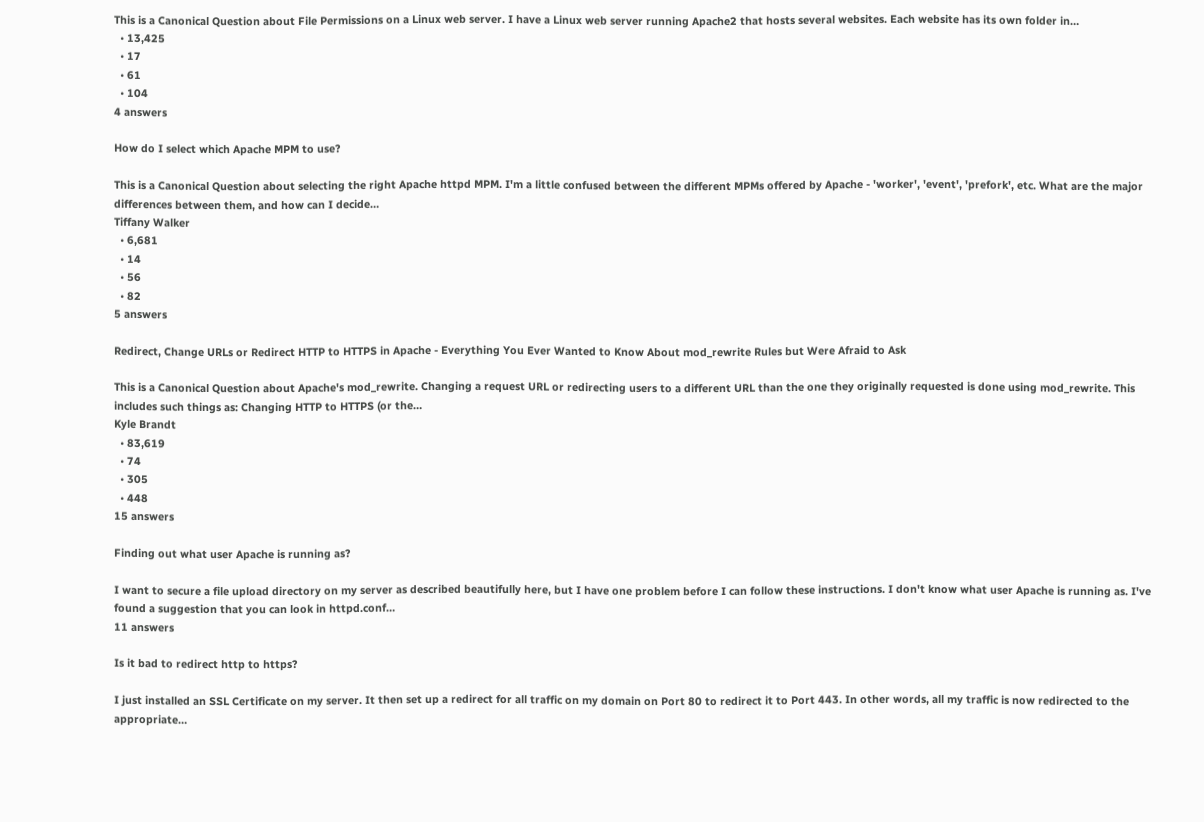This is a Canonical Question about File Permissions on a Linux web server. I have a Linux web server running Apache2 that hosts several websites. Each website has its own folder in…
  • 13,425
  • 17
  • 61
  • 104
4 answers

How do I select which Apache MPM to use?

This is a Canonical Question about selecting the right Apache httpd MPM. I'm a little confused between the different MPMs offered by Apache - 'worker', 'event', 'prefork', etc. What are the major differences between them, and how can I decide…
Tiffany Walker
  • 6,681
  • 14
  • 56
  • 82
5 answers

Redirect, Change URLs or Redirect HTTP to HTTPS in Apache - Everything You Ever Wanted to Know About mod_rewrite Rules but Were Afraid to Ask

This is a Canonical Question about Apache's mod_rewrite. Changing a request URL or redirecting users to a different URL than the one they originally requested is done using mod_rewrite. This includes such things as: Changing HTTP to HTTPS (or the…
Kyle Brandt
  • 83,619
  • 74
  • 305
  • 448
15 answers

Finding out what user Apache is running as?

I want to secure a file upload directory on my server as described beautifully here, but I have one problem before I can follow these instructions. I don't know what user Apache is running as. I've found a suggestion that you can look in httpd.conf…
11 answers

Is it bad to redirect http to https?

I just installed an SSL Certificate on my server. It then set up a redirect for all traffic on my domain on Port 80 to redirect it to Port 443. In other words, all my traffic is now redirected to the appropriate…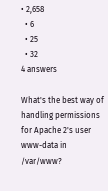• 2,658
  • 6
  • 25
  • 32
4 answers

What's the best way of handling permissions for Apache 2's user www-data in /var/www?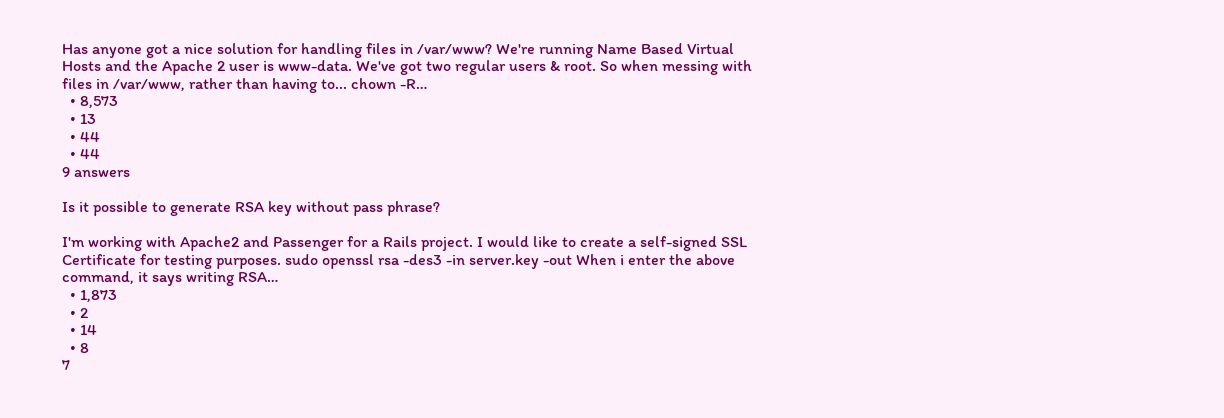Has anyone got a nice solution for handling files in /var/www? We're running Name Based Virtual Hosts and the Apache 2 user is www-data. We've got two regular users & root. So when messing with files in /var/www, rather than having to... chown -R…
  • 8,573
  • 13
  • 44
  • 44
9 answers

Is it possible to generate RSA key without pass phrase?

I'm working with Apache2 and Passenger for a Rails project. I would like to create a self-signed SSL Certificate for testing purposes. sudo openssl rsa -des3 -in server.key -out When i enter the above command, it says writing RSA…
  • 1,873
  • 2
  • 14
  • 8
7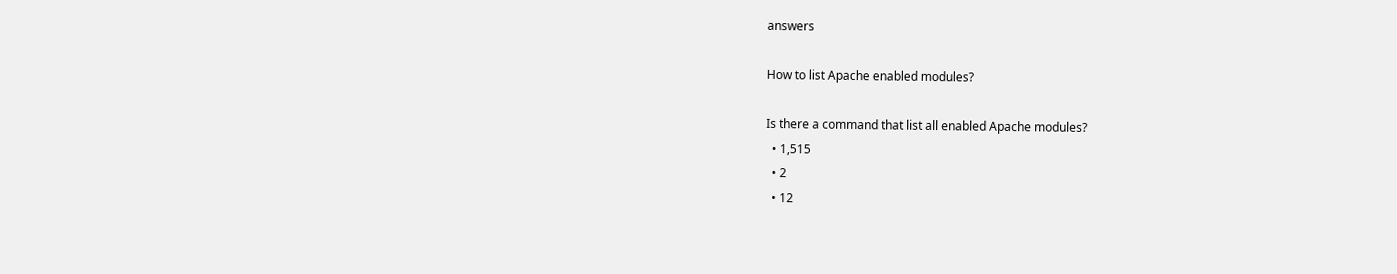answers

How to list Apache enabled modules?

Is there a command that list all enabled Apache modules?
  • 1,515
  • 2
  • 12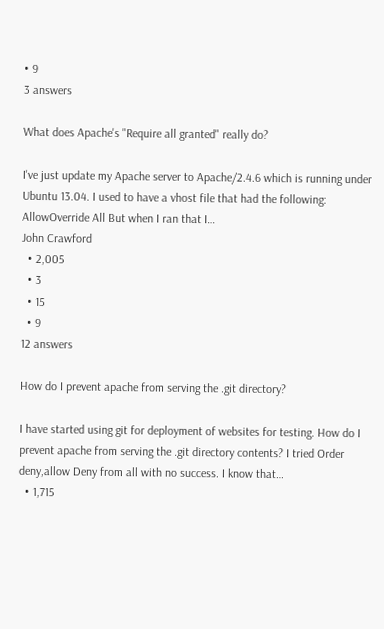• 9
3 answers

What does Apache's "Require all granted" really do?

I've just update my Apache server to Apache/2.4.6 which is running under Ubuntu 13.04. I used to have a vhost file that had the following: AllowOverride All But when I ran that I…
John Crawford
  • 2,005
  • 3
  • 15
  • 9
12 answers

How do I prevent apache from serving the .git directory?

I have started using git for deployment of websites for testing. How do I prevent apache from serving the .git directory contents? I tried Order deny,allow Deny from all with no success. I know that…
  • 1,715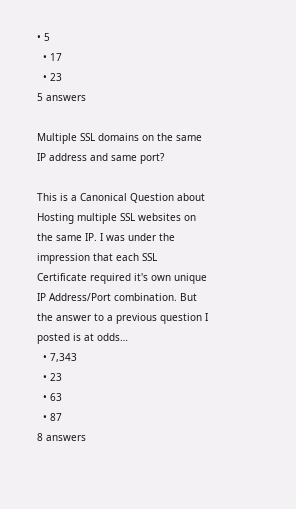• 5
  • 17
  • 23
5 answers

Multiple SSL domains on the same IP address and same port?

This is a Canonical Question about Hosting multiple SSL websites on the same IP. I was under the impression that each SSL Certificate required it's own unique IP Address/Port combination. But the answer to a previous question I posted is at odds…
  • 7,343
  • 23
  • 63
  • 87
8 answers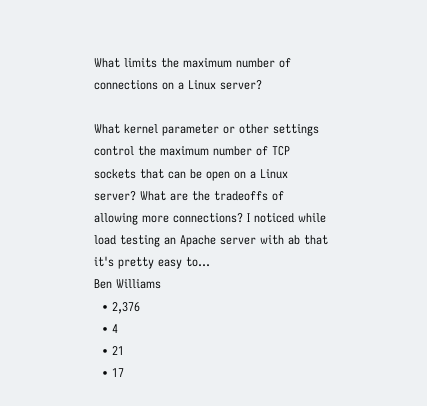What limits the maximum number of connections on a Linux server?

What kernel parameter or other settings control the maximum number of TCP sockets that can be open on a Linux server? What are the tradeoffs of allowing more connections? I noticed while load testing an Apache server with ab that it's pretty easy to…
Ben Williams
  • 2,376
  • 4
  • 21
  • 17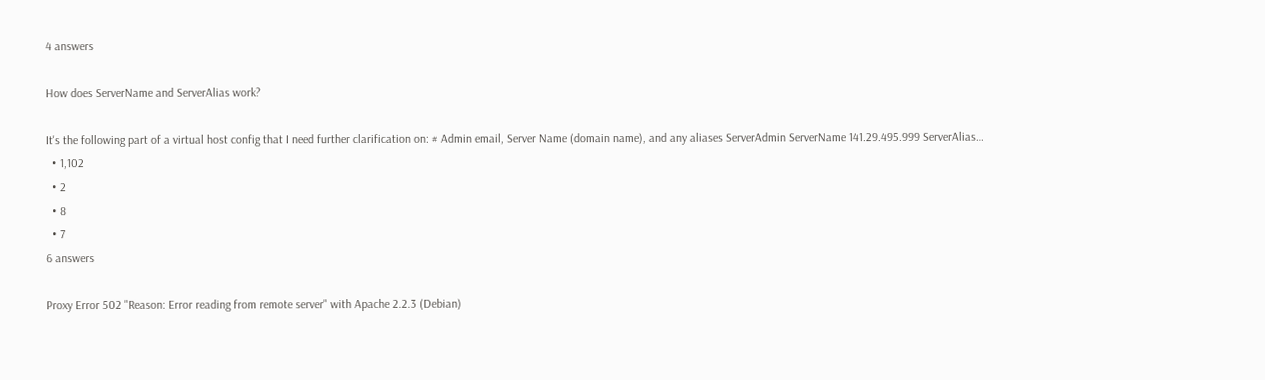4 answers

How does ServerName and ServerAlias work?

It's the following part of a virtual host config that I need further clarification on: # Admin email, Server Name (domain name), and any aliases ServerAdmin ServerName 141.29.495.999 ServerAlias…
  • 1,102
  • 2
  • 8
  • 7
6 answers

Proxy Error 502 "Reason: Error reading from remote server" with Apache 2.2.3 (Debian)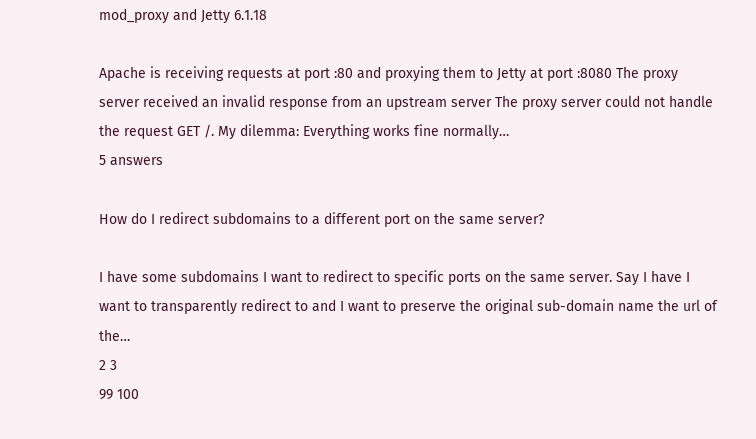mod_proxy and Jetty 6.1.18

Apache is receiving requests at port :80 and proxying them to Jetty at port :8080 The proxy server received an invalid response from an upstream server The proxy server could not handle the request GET /. My dilemma: Everything works fine normally…
5 answers

How do I redirect subdomains to a different port on the same server?

I have some subdomains I want to redirect to specific ports on the same server. Say I have I want to transparently redirect to and I want to preserve the original sub-domain name the url of the…
2 3
99 100